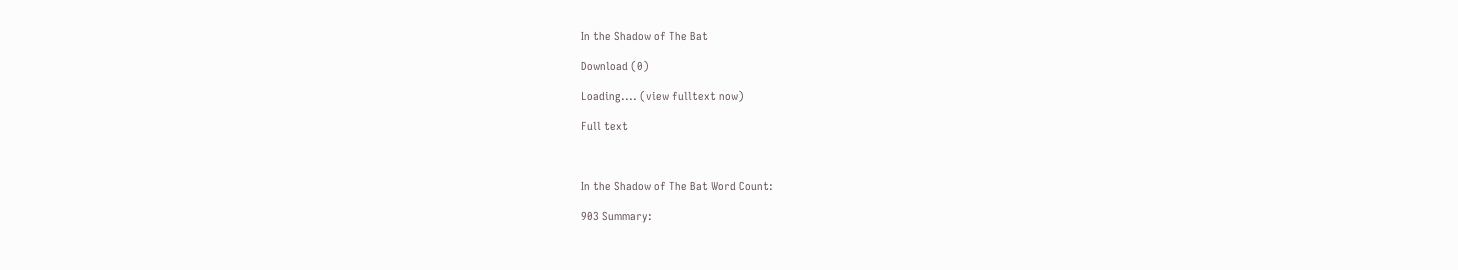In the Shadow of The Bat

Download (0)

Loading.... (view fulltext now)

Full text



In the Shadow of The Bat Word Count:

903 Summary: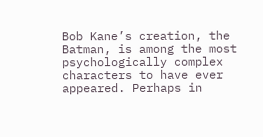Bob Kane’s creation, the Batman, is among the most psychologically complex characters to have ever appeared. Perhaps in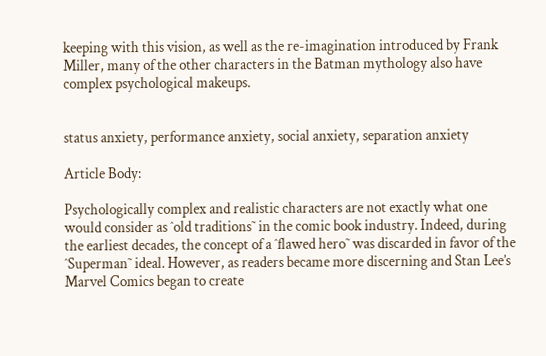keeping with this vision, as well as the re-imagination introduced by Frank Miller, many of the other characters in the Batman mythology also have complex psychological makeups.


status anxiety, performance anxiety, social anxiety, separation anxiety

Article Body:

Psychologically complex and realistic characters are not exactly what one would consider as ˆold traditions˜ in the comic book industry. Indeed, during the earliest decades, the concept of a ˆflawed hero˜ was discarded in favor of the ˆSuperman˜ ideal. However, as readers became more discerning and Stan Lee’s Marvel Comics began to create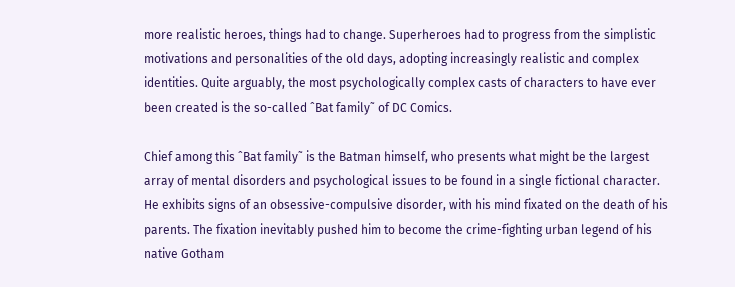more realistic heroes, things had to change. Superheroes had to progress from the simplistic motivations and personalities of the old days, adopting increasingly realistic and complex identities. Quite arguably, the most psychologically complex casts of characters to have ever been created is the so-called ˆBat family˜ of DC Comics.

Chief among this ˆBat family˜ is the Batman himself, who presents what might be the largest array of mental disorders and psychological issues to be found in a single fictional character. He exhibits signs of an obsessive-compulsive disorder, with his mind fixated on the death of his parents. The fixation inevitably pushed him to become the crime-fighting urban legend of his native Gotham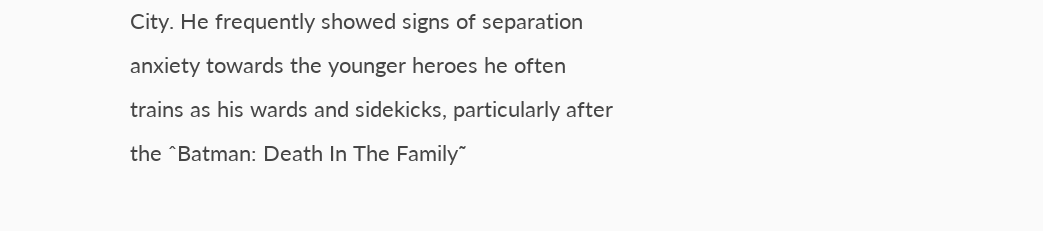City. He frequently showed signs of separation anxiety towards the younger heroes he often trains as his wards and sidekicks, particularly after the ˆBatman: Death In The Family˜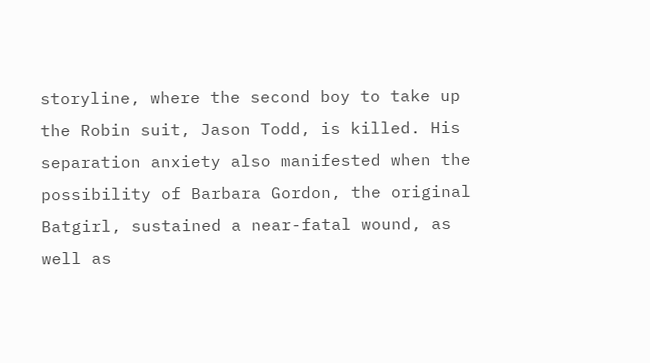storyline, where the second boy to take up the Robin suit, Jason Todd, is killed. His separation anxiety also manifested when the possibility of Barbara Gordon, the original Batgirl, sustained a near-fatal wound, as well as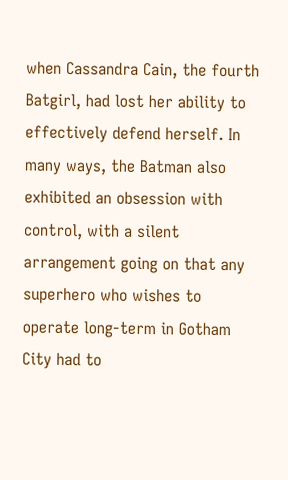when Cassandra Cain, the fourth Batgirl, had lost her ability to effectively defend herself. In many ways, the Batman also exhibited an obsession with control, with a silent arrangement going on that any superhero who wishes to operate long-term in Gotham City had to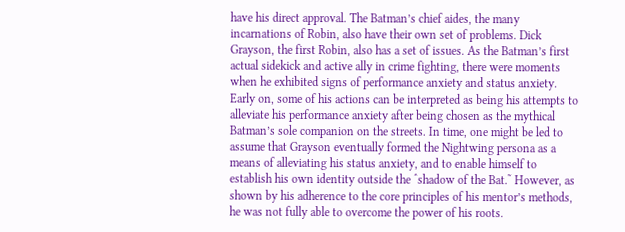have his direct approval. The Batman’s chief aides, the many incarnations of Robin, also have their own set of problems. Dick Grayson, the first Robin, also has a set of issues. As the Batman’s first actual sidekick and active ally in crime fighting, there were moments when he exhibited signs of performance anxiety and status anxiety. Early on, some of his actions can be interpreted as being his attempts to alleviate his performance anxiety after being chosen as the mythical Batman’s sole companion on the streets. In time, one might be led to assume that Grayson eventually formed the Nightwing persona as a means of alleviating his status anxiety, and to enable himself to establish his own identity outside the ˆshadow of the Bat.˜ However, as shown by his adherence to the core principles of his mentor’s methods, he was not fully able to overcome the power of his roots.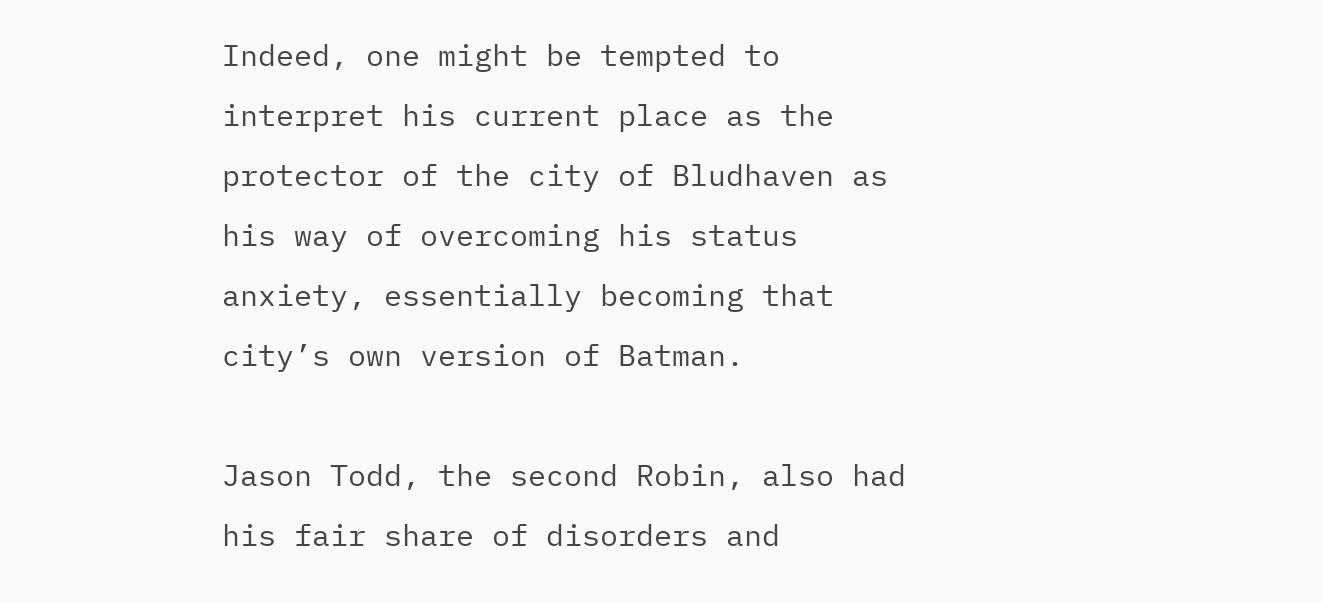Indeed, one might be tempted to interpret his current place as the protector of the city of Bludhaven as his way of overcoming his status anxiety, essentially becoming that city’s own version of Batman.

Jason Todd, the second Robin, also had his fair share of disorders and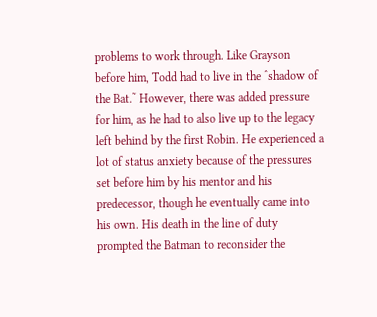problems to work through. Like Grayson before him, Todd had to live in the ˆshadow of the Bat.˜ However, there was added pressure for him, as he had to also live up to the legacy left behind by the first Robin. He experienced a lot of status anxiety because of the pressures set before him by his mentor and his predecessor, though he eventually came into his own. His death in the line of duty prompted the Batman to reconsider the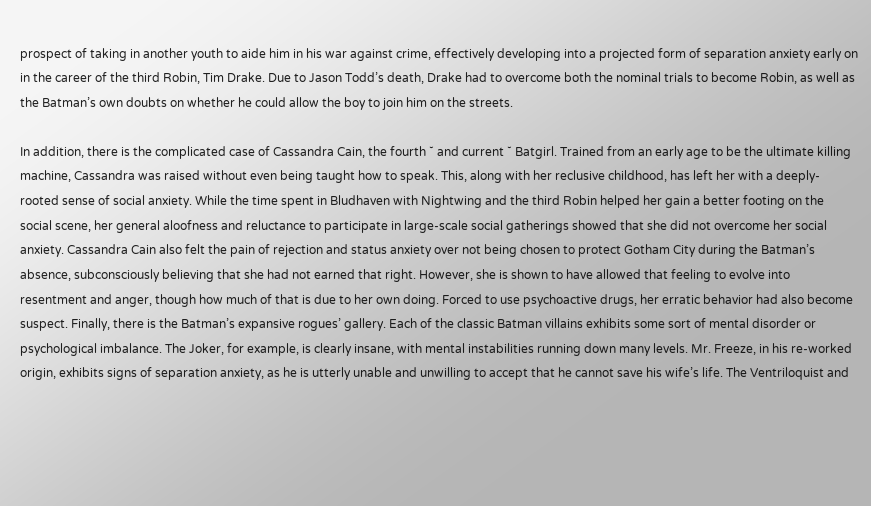prospect of taking in another youth to aide him in his war against crime, effectively developing into a projected form of separation anxiety early on in the career of the third Robin, Tim Drake. Due to Jason Todd’s death, Drake had to overcome both the nominal trials to become Robin, as well as the Batman’s own doubts on whether he could allow the boy to join him on the streets.

In addition, there is the complicated case of Cassandra Cain, the fourth ˘ and current ˘ Batgirl. Trained from an early age to be the ultimate killing machine, Cassandra was raised without even being taught how to speak. This, along with her reclusive childhood, has left her with a deeply-rooted sense of social anxiety. While the time spent in Bludhaven with Nightwing and the third Robin helped her gain a better footing on the social scene, her general aloofness and reluctance to participate in large-scale social gatherings showed that she did not overcome her social anxiety. Cassandra Cain also felt the pain of rejection and status anxiety over not being chosen to protect Gotham City during the Batman’s absence, subconsciously believing that she had not earned that right. However, she is shown to have allowed that feeling to evolve into resentment and anger, though how much of that is due to her own doing. Forced to use psychoactive drugs, her erratic behavior had also become suspect. Finally, there is the Batman’s expansive rogues’ gallery. Each of the classic Batman villains exhibits some sort of mental disorder or psychological imbalance. The Joker, for example, is clearly insane, with mental instabilities running down many levels. Mr. Freeze, in his re-worked origin, exhibits signs of separation anxiety, as he is utterly unable and unwilling to accept that he cannot save his wife’s life. The Ventriloquist and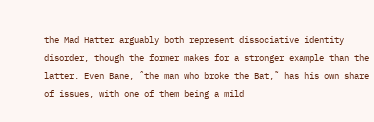the Mad Hatter arguably both represent dissociative identity disorder, though the former makes for a stronger example than the latter. Even Bane, ˆthe man who broke the Bat,˜ has his own share of issues, with one of them being a mild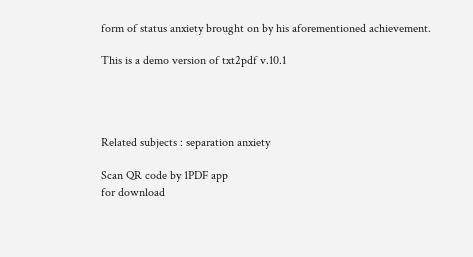form of status anxiety brought on by his aforementioned achievement.

This is a demo version of txt2pdf v.10.1




Related subjects : separation anxiety

Scan QR code by 1PDF app
for download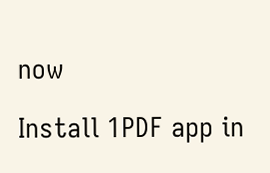now

Install 1PDF app in